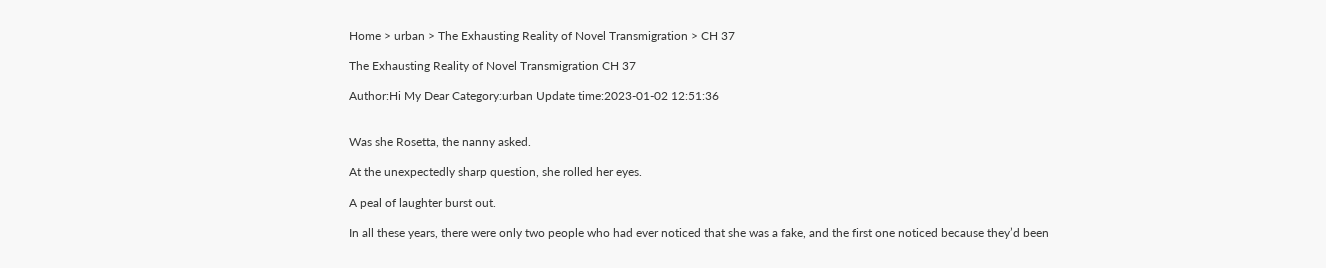Home > urban > The Exhausting Reality of Novel Transmigration > CH 37

The Exhausting Reality of Novel Transmigration CH 37

Author:Hi My Dear Category:urban Update time:2023-01-02 12:51:36


Was she Rosetta, the nanny asked.

At the unexpectedly sharp question, she rolled her eyes.

A peal of laughter burst out.

In all these years, there were only two people who had ever noticed that she was a fake, and the first one noticed because they’d been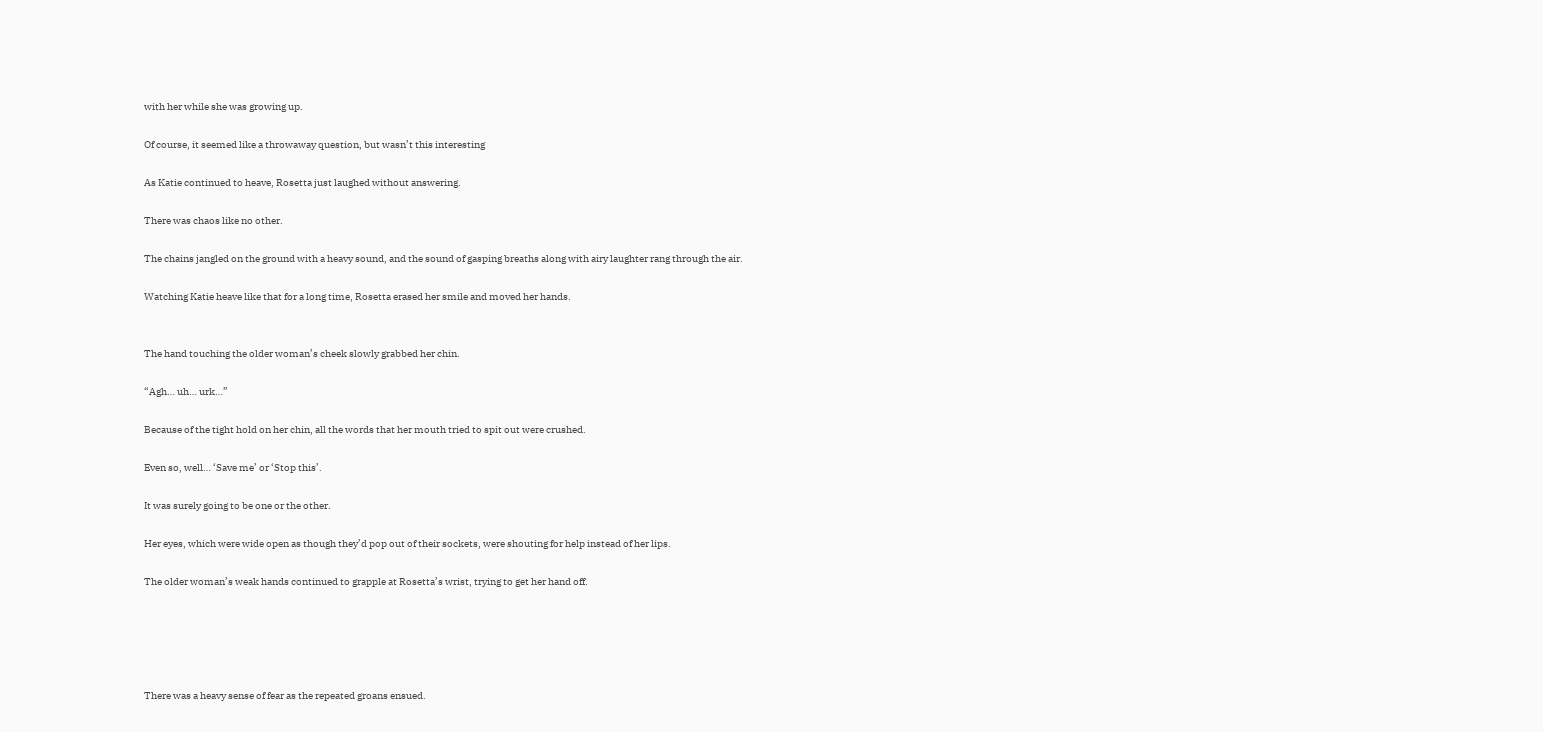with her while she was growing up.

Of course, it seemed like a throwaway question, but wasn’t this interesting

As Katie continued to heave, Rosetta just laughed without answering.

There was chaos like no other.

The chains jangled on the ground with a heavy sound, and the sound of gasping breaths along with airy laughter rang through the air.

Watching Katie heave like that for a long time, Rosetta erased her smile and moved her hands.


The hand touching the older woman’s cheek slowly grabbed her chin.

“Agh… uh… urk…”

Because of the tight hold on her chin, all the words that her mouth tried to spit out were crushed.

Even so, well… ‘Save me’ or ‘Stop this’.

It was surely going to be one or the other.

Her eyes, which were wide open as though they’d pop out of their sockets, were shouting for help instead of her lips.

The older woman’s weak hands continued to grapple at Rosetta’s wrist, trying to get her hand off.





There was a heavy sense of fear as the repeated groans ensued.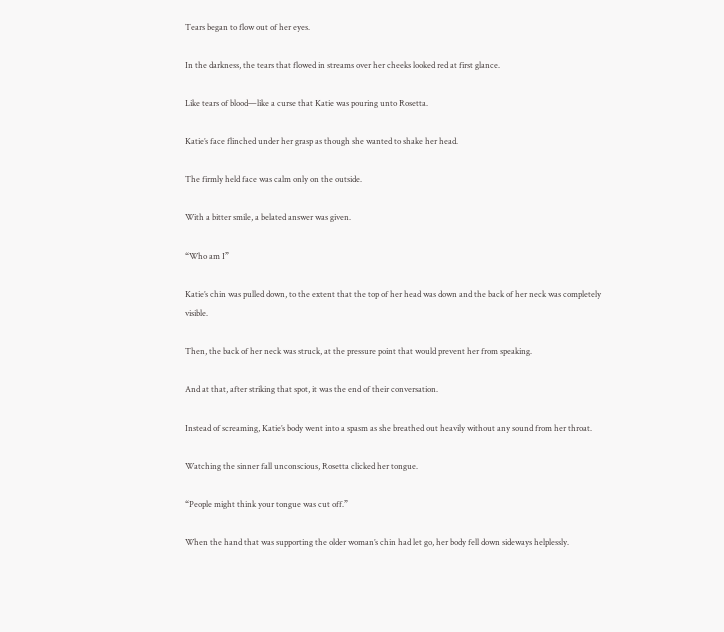Tears began to flow out of her eyes.

In the darkness, the tears that flowed in streams over her cheeks looked red at first glance.

Like tears of blood—like a curse that Katie was pouring unto Rosetta.

Katie’s face flinched under her grasp as though she wanted to shake her head.

The firmly held face was calm only on the outside.

With a bitter smile, a belated answer was given.

“Who am I”

Katie’s chin was pulled down, to the extent that the top of her head was down and the back of her neck was completely visible.

Then, the back of her neck was struck, at the pressure point that would prevent her from speaking.

And at that, after striking that spot, it was the end of their conversation.

Instead of screaming, Katie’s body went into a spasm as she breathed out heavily without any sound from her throat.

Watching the sinner fall unconscious, Rosetta clicked her tongue.

“People might think your tongue was cut off.”

When the hand that was supporting the older woman’s chin had let go, her body fell down sideways helplessly.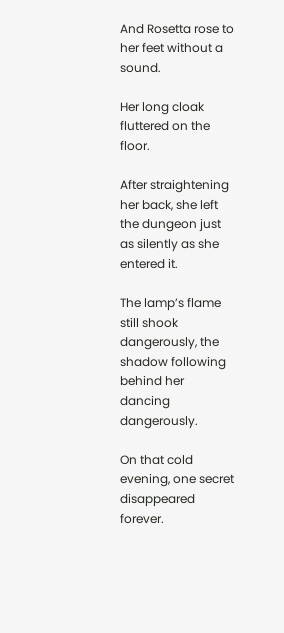And Rosetta rose to her feet without a sound.

Her long cloak fluttered on the floor.

After straightening her back, she left the dungeon just as silently as she entered it.

The lamp’s flame still shook dangerously, the shadow following behind her dancing dangerously.

On that cold evening, one secret disappeared forever.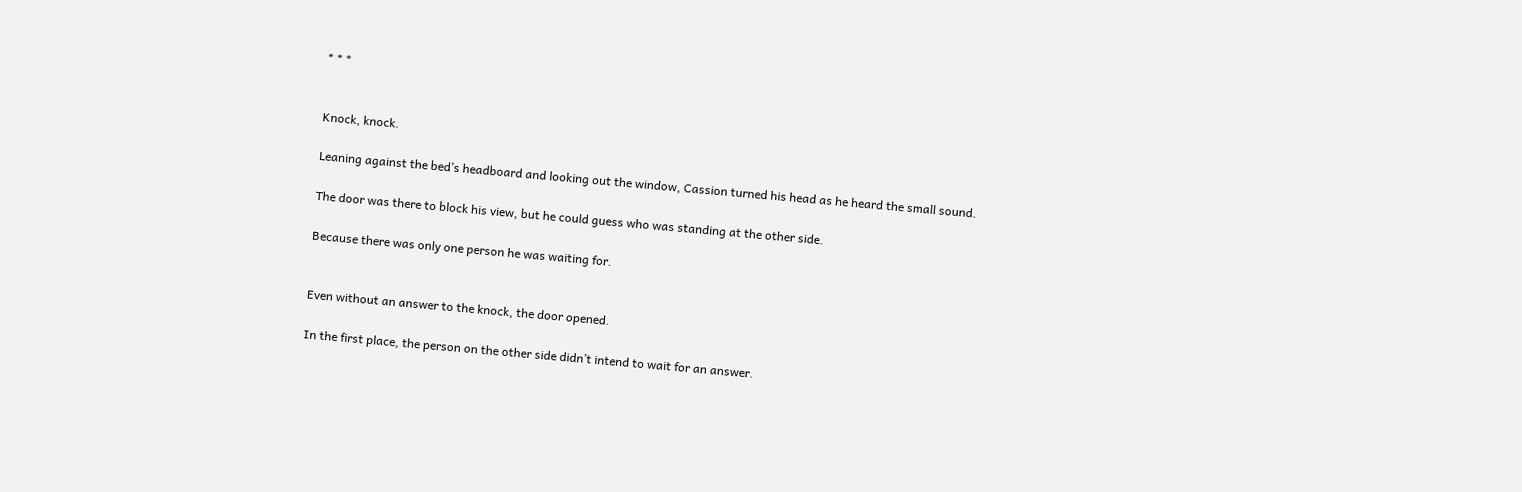* * *


Knock, knock.

Leaning against the bed’s headboard and looking out the window, Cassion turned his head as he heard the small sound.

The door was there to block his view, but he could guess who was standing at the other side.

Because there was only one person he was waiting for.


Even without an answer to the knock, the door opened.

In the first place, the person on the other side didn’t intend to wait for an answer.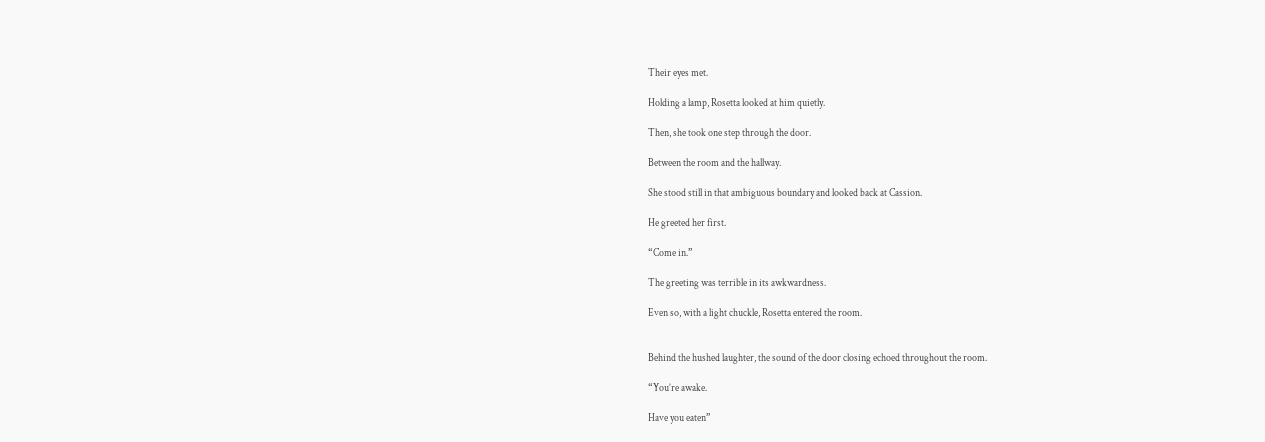Their eyes met.

Holding a lamp, Rosetta looked at him quietly.

Then, she took one step through the door.

Between the room and the hallway.

She stood still in that ambiguous boundary and looked back at Cassion.

He greeted her first.

“Come in.”

The greeting was terrible in its awkwardness.

Even so, with a light chuckle, Rosetta entered the room.


Behind the hushed laughter, the sound of the door closing echoed throughout the room.

“You’re awake.

Have you eaten”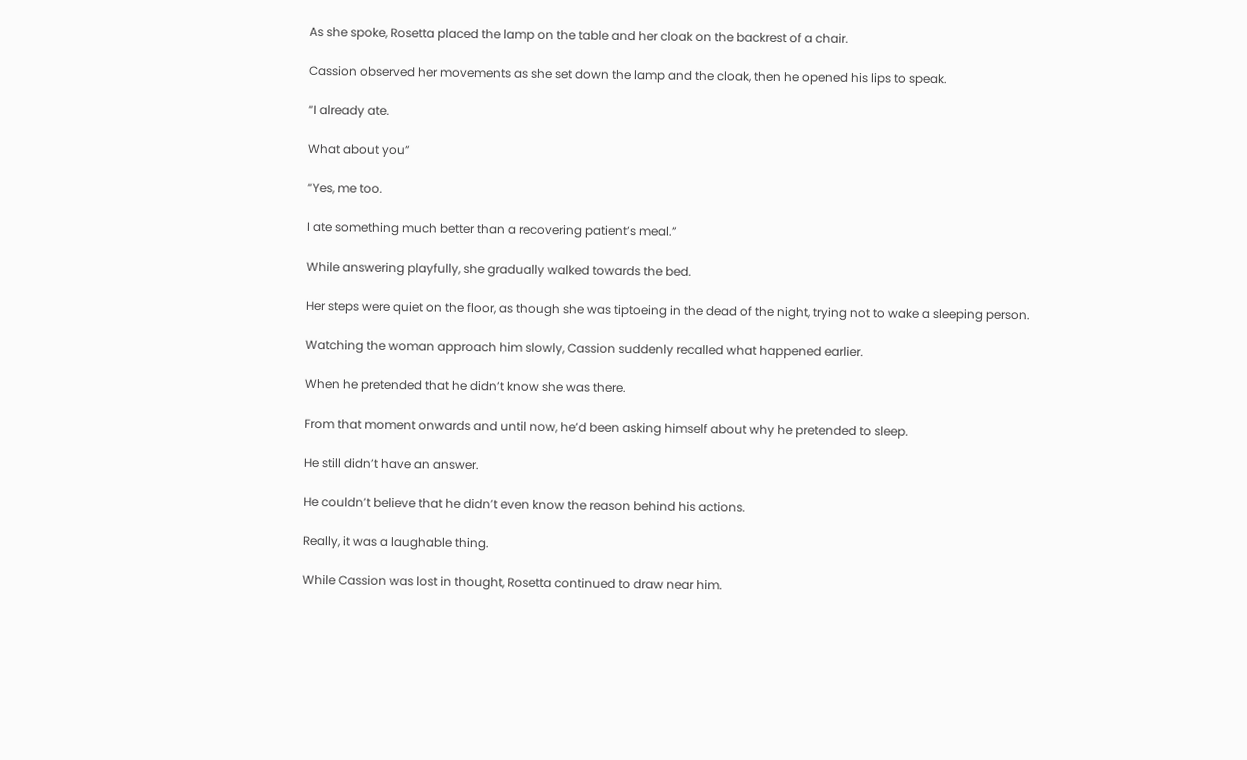As she spoke, Rosetta placed the lamp on the table and her cloak on the backrest of a chair.

Cassion observed her movements as she set down the lamp and the cloak, then he opened his lips to speak.

“I already ate.

What about you”

“Yes, me too.

I ate something much better than a recovering patient’s meal.”

While answering playfully, she gradually walked towards the bed.

Her steps were quiet on the floor, as though she was tiptoeing in the dead of the night, trying not to wake a sleeping person.

Watching the woman approach him slowly, Cassion suddenly recalled what happened earlier.

When he pretended that he didn’t know she was there.

From that moment onwards and until now, he’d been asking himself about why he pretended to sleep.

He still didn’t have an answer.

He couldn’t believe that he didn’t even know the reason behind his actions.

Really, it was a laughable thing.

While Cassion was lost in thought, Rosetta continued to draw near him.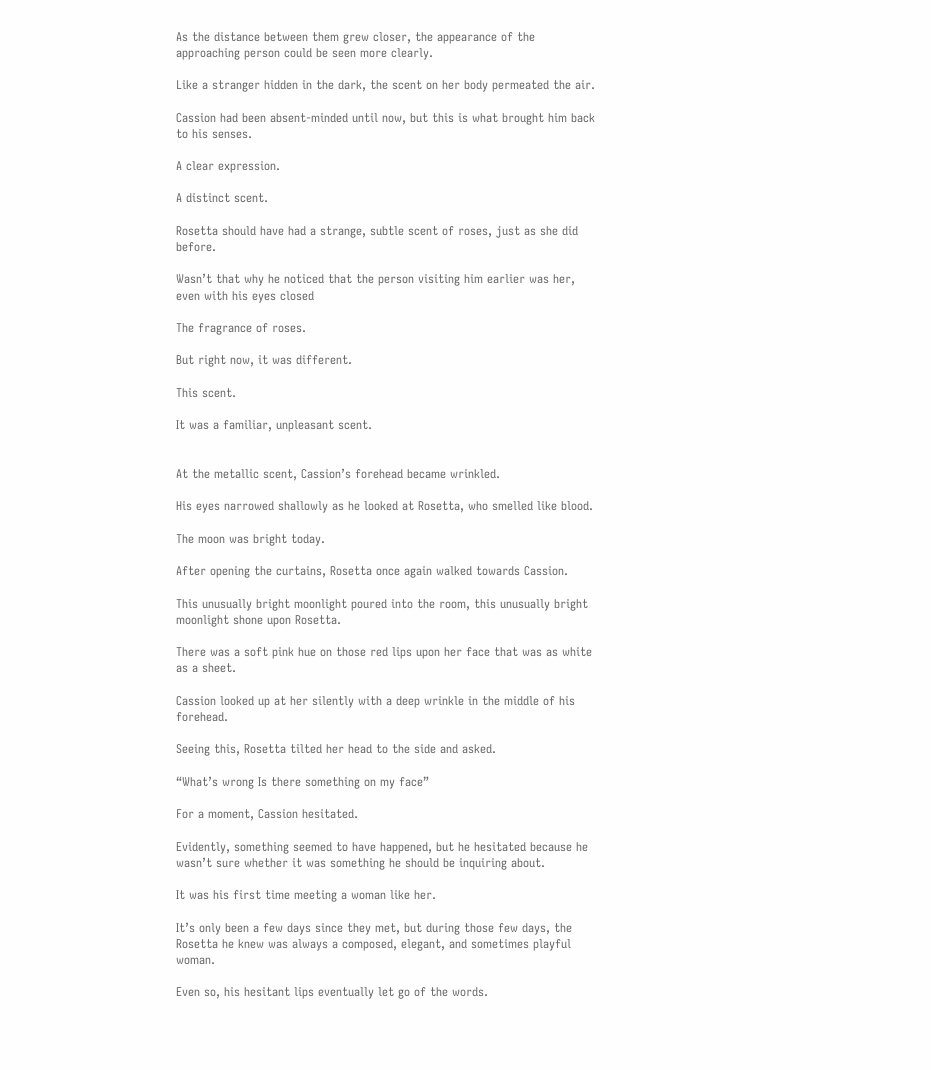As the distance between them grew closer, the appearance of the approaching person could be seen more clearly.

Like a stranger hidden in the dark, the scent on her body permeated the air.

Cassion had been absent-minded until now, but this is what brought him back to his senses.

A clear expression.

A distinct scent.

Rosetta should have had a strange, subtle scent of roses, just as she did before.

Wasn’t that why he noticed that the person visiting him earlier was her, even with his eyes closed

The fragrance of roses.

But right now, it was different.

This scent.

It was a familiar, unpleasant scent.


At the metallic scent, Cassion’s forehead became wrinkled.

His eyes narrowed shallowly as he looked at Rosetta, who smelled like blood.

The moon was bright today.

After opening the curtains, Rosetta once again walked towards Cassion.

This unusually bright moonlight poured into the room, this unusually bright moonlight shone upon Rosetta.

There was a soft pink hue on those red lips upon her face that was as white as a sheet.

Cassion looked up at her silently with a deep wrinkle in the middle of his forehead.

Seeing this, Rosetta tilted her head to the side and asked.

“What’s wrong Is there something on my face”

For a moment, Cassion hesitated.

Evidently, something seemed to have happened, but he hesitated because he wasn’t sure whether it was something he should be inquiring about.

It was his first time meeting a woman like her.

It’s only been a few days since they met, but during those few days, the Rosetta he knew was always a composed, elegant, and sometimes playful woman.

Even so, his hesitant lips eventually let go of the words.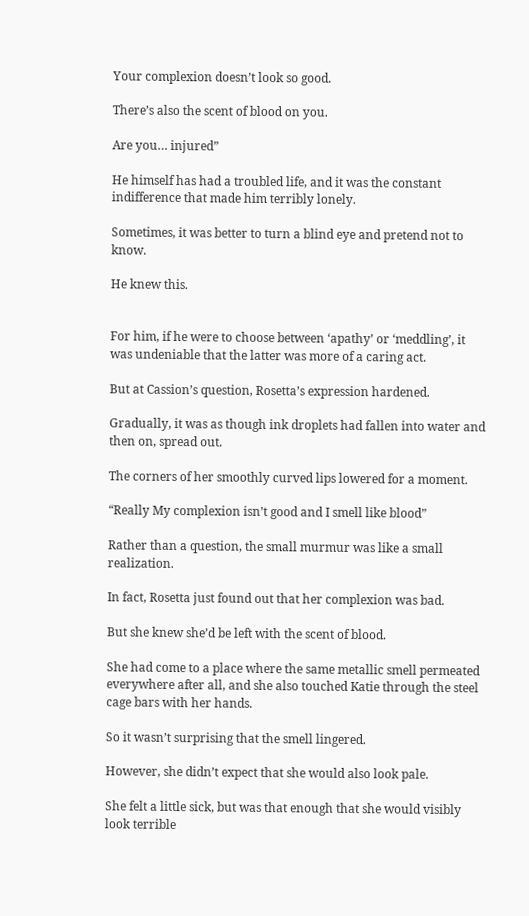Your complexion doesn’t look so good.

There’s also the scent of blood on you.

Are you… injured”

He himself has had a troubled life, and it was the constant indifference that made him terribly lonely.

Sometimes, it was better to turn a blind eye and pretend not to know.

He knew this.


For him, if he were to choose between ‘apathy’ or ‘meddling’, it was undeniable that the latter was more of a caring act.

But at Cassion’s question, Rosetta’s expression hardened.

Gradually, it was as though ink droplets had fallen into water and then on, spread out.

The corners of her smoothly curved lips lowered for a moment.

“Really My complexion isn’t good and I smell like blood”

Rather than a question, the small murmur was like a small realization.

In fact, Rosetta just found out that her complexion was bad.

But she knew she’d be left with the scent of blood.

She had come to a place where the same metallic smell permeated everywhere after all, and she also touched Katie through the steel cage bars with her hands.

So it wasn’t surprising that the smell lingered.

However, she didn’t expect that she would also look pale.

She felt a little sick, but was that enough that she would visibly look terrible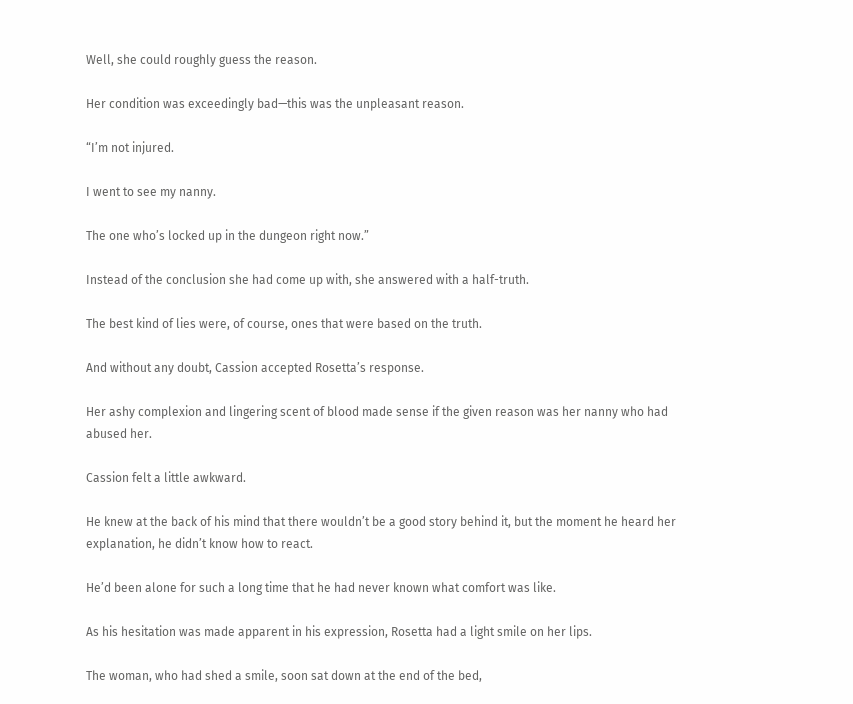Well, she could roughly guess the reason.

Her condition was exceedingly bad—this was the unpleasant reason.

“I’m not injured.

I went to see my nanny.

The one who’s locked up in the dungeon right now.”

Instead of the conclusion she had come up with, she answered with a half-truth.

The best kind of lies were, of course, ones that were based on the truth.

And without any doubt, Cassion accepted Rosetta’s response.

Her ashy complexion and lingering scent of blood made sense if the given reason was her nanny who had abused her.

Cassion felt a little awkward.

He knew at the back of his mind that there wouldn’t be a good story behind it, but the moment he heard her explanation, he didn’t know how to react.

He’d been alone for such a long time that he had never known what comfort was like.

As his hesitation was made apparent in his expression, Rosetta had a light smile on her lips.

The woman, who had shed a smile, soon sat down at the end of the bed,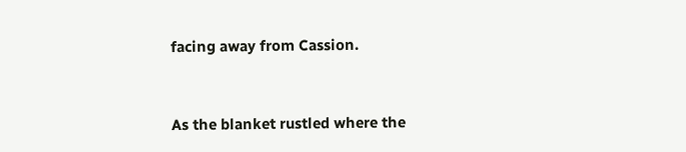facing away from Cassion.


As the blanket rustled where the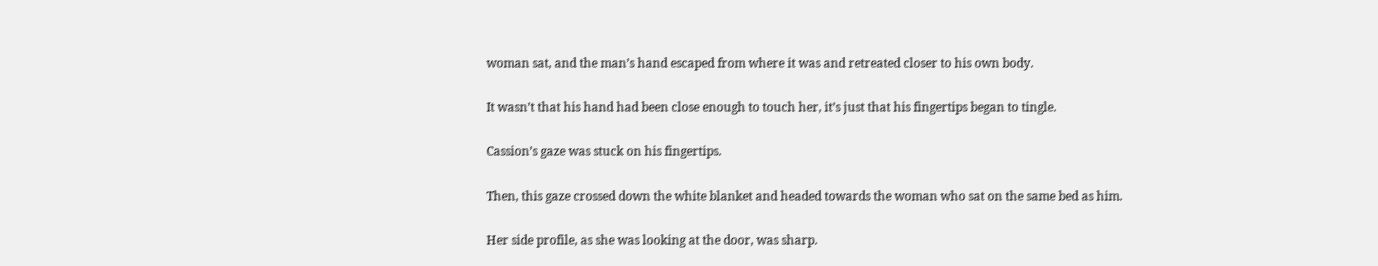woman sat, and the man’s hand escaped from where it was and retreated closer to his own body.

It wasn’t that his hand had been close enough to touch her, it’s just that his fingertips began to tingle.

Cassion’s gaze was stuck on his fingertips.

Then, this gaze crossed down the white blanket and headed towards the woman who sat on the same bed as him.

Her side profile, as she was looking at the door, was sharp.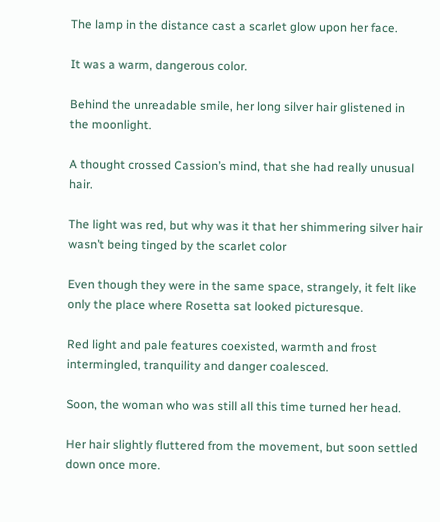The lamp in the distance cast a scarlet glow upon her face.

It was a warm, dangerous color.

Behind the unreadable smile, her long silver hair glistened in the moonlight.

A thought crossed Cassion’s mind, that she had really unusual hair.

The light was red, but why was it that her shimmering silver hair wasn’t being tinged by the scarlet color

Even though they were in the same space, strangely, it felt like only the place where Rosetta sat looked picturesque.

Red light and pale features coexisted, warmth and frost intermingled, tranquility and danger coalesced.

Soon, the woman who was still all this time turned her head.

Her hair slightly fluttered from the movement, but soon settled down once more.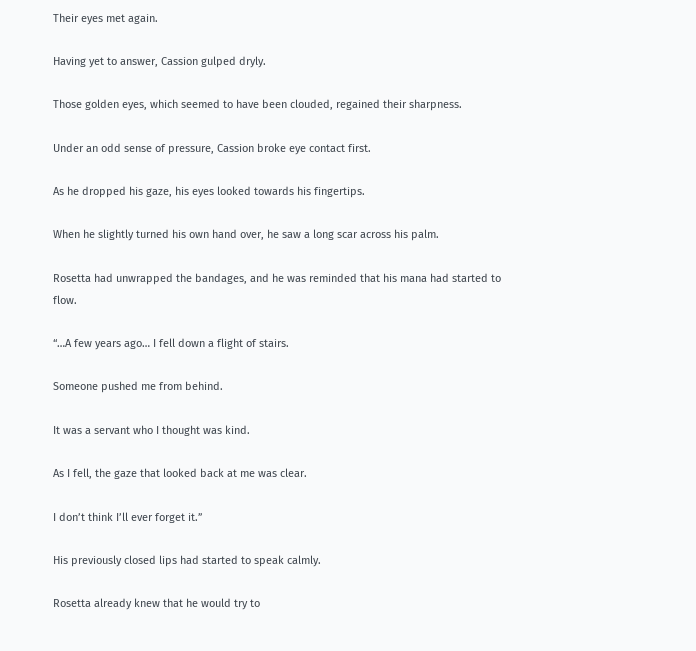Their eyes met again.

Having yet to answer, Cassion gulped dryly.

Those golden eyes, which seemed to have been clouded, regained their sharpness.

Under an odd sense of pressure, Cassion broke eye contact first.

As he dropped his gaze, his eyes looked towards his fingertips.

When he slightly turned his own hand over, he saw a long scar across his palm.

Rosetta had unwrapped the bandages, and he was reminded that his mana had started to flow.

“…A few years ago… I fell down a flight of stairs.

Someone pushed me from behind.

It was a servant who I thought was kind.

As I fell, the gaze that looked back at me was clear.

I don’t think I’ll ever forget it.”

His previously closed lips had started to speak calmly.

Rosetta already knew that he would try to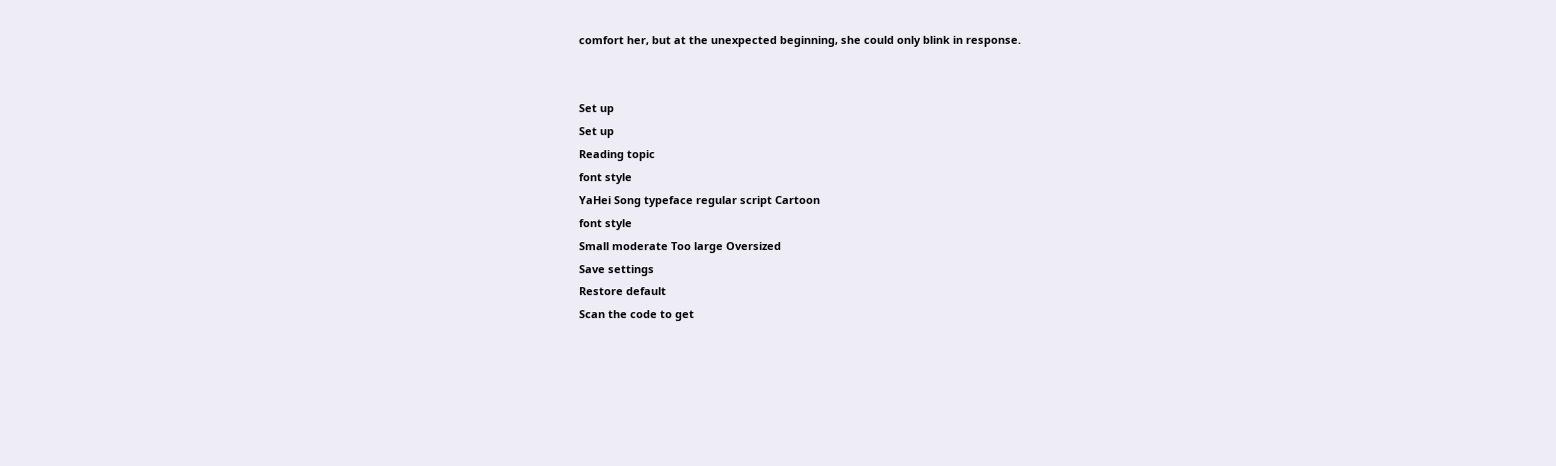comfort her, but at the unexpected beginning, she could only blink in response.


Set up
Set up
Reading topic
font style
YaHei Song typeface regular script Cartoon
font style
Small moderate Too large Oversized
Save settings
Restore default
Scan the code to get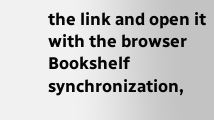the link and open it with the browser
Bookshelf synchronization,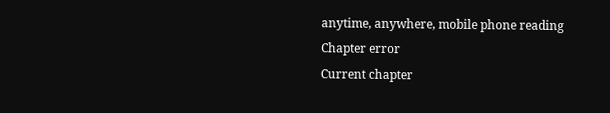anytime, anywhere, mobile phone reading
Chapter error
Current chapter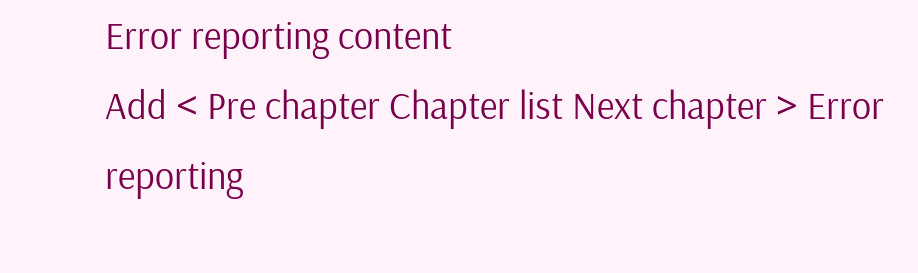Error reporting content
Add < Pre chapter Chapter list Next chapter > Error reporting